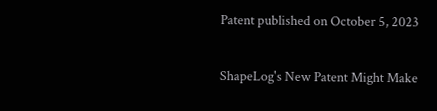Patent published on October 5, 2023

ShapeLog's New Patent Might Make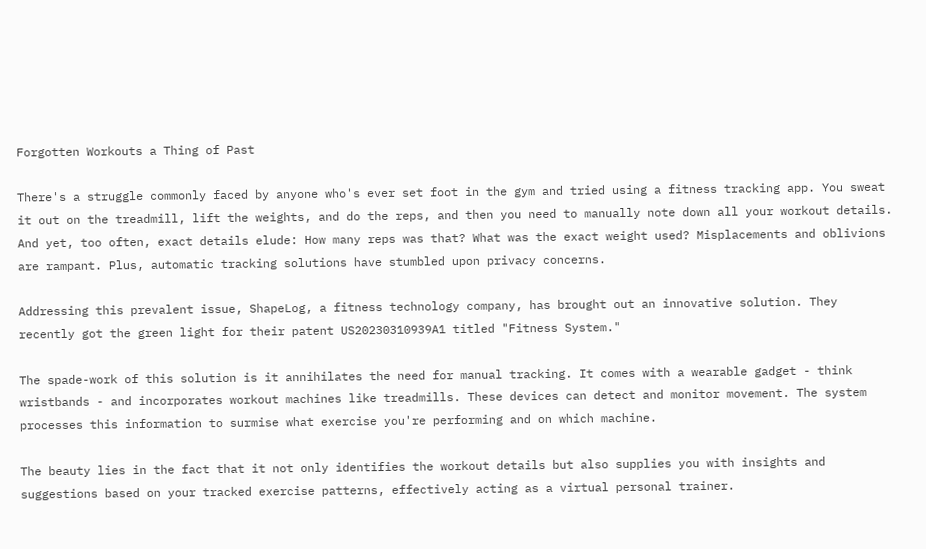Forgotten Workouts a Thing of Past

There's a struggle commonly faced by anyone who's ever set foot in the gym and tried using a fitness tracking app. You sweat it out on the treadmill, lift the weights, and do the reps, and then you need to manually note down all your workout details. And yet, too often, exact details elude: How many reps was that? What was the exact weight used? Misplacements and oblivions are rampant. Plus, automatic tracking solutions have stumbled upon privacy concerns.

Addressing this prevalent issue, ShapeLog, a fitness technology company, has brought out an innovative solution. They recently got the green light for their patent US20230310939A1 titled "Fitness System."

The spade-work of this solution is it annihilates the need for manual tracking. It comes with a wearable gadget - think wristbands - and incorporates workout machines like treadmills. These devices can detect and monitor movement. The system processes this information to surmise what exercise you're performing and on which machine.

The beauty lies in the fact that it not only identifies the workout details but also supplies you with insights and suggestions based on your tracked exercise patterns, effectively acting as a virtual personal trainer.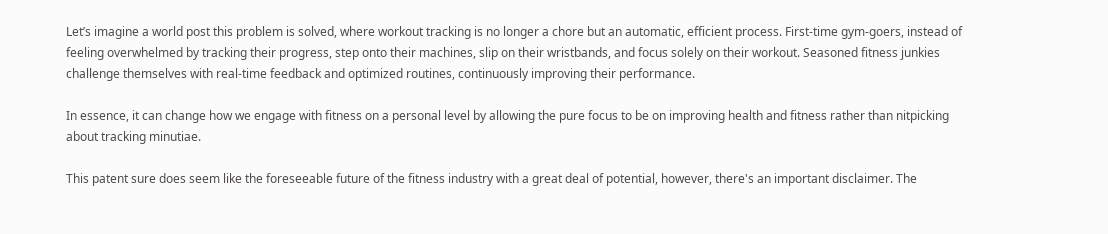Let’s imagine a world post this problem is solved, where workout tracking is no longer a chore but an automatic, efficient process. First-time gym-goers, instead of feeling overwhelmed by tracking their progress, step onto their machines, slip on their wristbands, and focus solely on their workout. Seasoned fitness junkies challenge themselves with real-time feedback and optimized routines, continuously improving their performance.

In essence, it can change how we engage with fitness on a personal level by allowing the pure focus to be on improving health and fitness rather than nitpicking about tracking minutiae.

This patent sure does seem like the foreseeable future of the fitness industry with a great deal of potential, however, there's an important disclaimer. The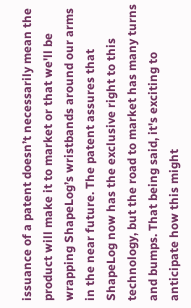issuance of a patent doesn’t necessarily mean the product will make it to market or that we'll be wrapping ShapeLog’s wristbands around our arms in the near future. The patent assures that ShapeLog now has the exclusive right to this technology, but the road to market has many turns and bumps. That being said, it's exciting to anticipate how this might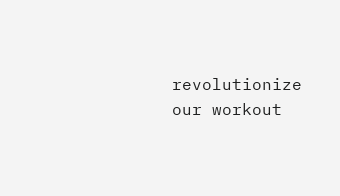revolutionize our workout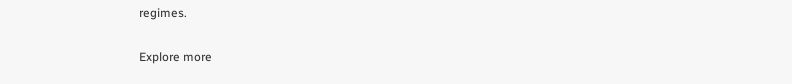regimes.

Explore more